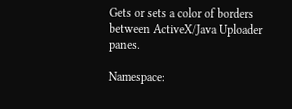Gets or sets a color of borders between ActiveX/Java Uploader panes.

Namespace: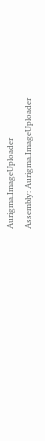Aurigma.ImageUploader
Assembly: Aurigma.ImageUploader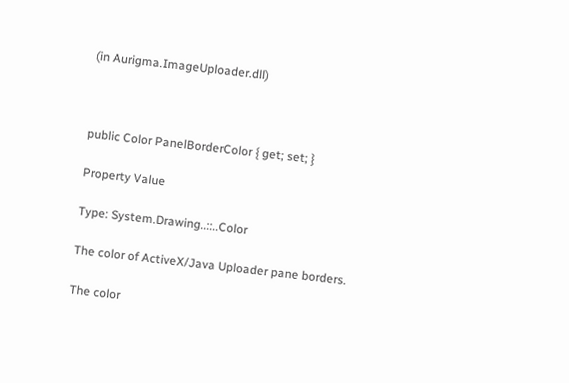(in Aurigma.ImageUploader.dll)



public Color PanelBorderColor { get; set; }

Property Value

Type: System.Drawing..::..Color

The color of ActiveX/Java Uploader pane borders.

The color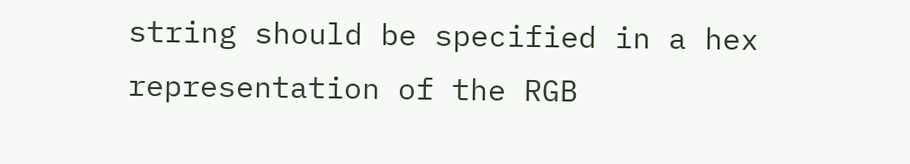string should be specified in a hex representation of the RGB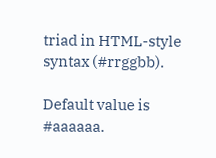triad in HTML-style syntax (#rrggbb).

Default value is #aaaaaa.